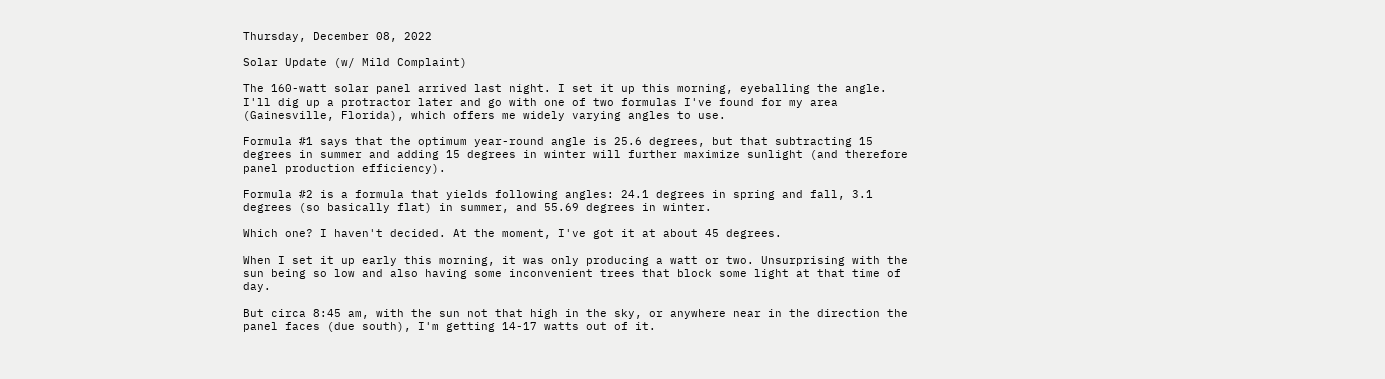Thursday, December 08, 2022

Solar Update (w/ Mild Complaint)

The 160-watt solar panel arrived last night. I set it up this morning, eyeballing the angle. I'll dig up a protractor later and go with one of two formulas I've found for my area (Gainesville, Florida), which offers me widely varying angles to use.

Formula #1 says that the optimum year-round angle is 25.6 degrees, but that subtracting 15 degrees in summer and adding 15 degrees in winter will further maximize sunlight (and therefore panel production efficiency).

Formula #2 is a formula that yields following angles: 24.1 degrees in spring and fall, 3.1 degrees (so basically flat) in summer, and 55.69 degrees in winter.

Which one? I haven't decided. At the moment, I've got it at about 45 degrees.

When I set it up early this morning, it was only producing a watt or two. Unsurprising with the sun being so low and also having some inconvenient trees that block some light at that time of day.

But circa 8:45 am, with the sun not that high in the sky, or anywhere near in the direction the panel faces (due south), I'm getting 14-17 watts out of it.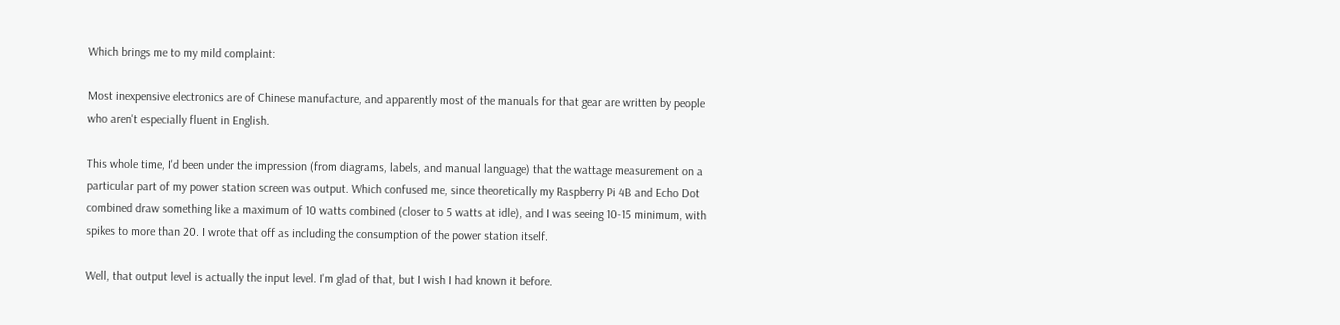Which brings me to my mild complaint:

Most inexpensive electronics are of Chinese manufacture, and apparently most of the manuals for that gear are written by people who aren't especially fluent in English.

This whole time, I'd been under the impression (from diagrams, labels, and manual language) that the wattage measurement on a particular part of my power station screen was output. Which confused me, since theoretically my Raspberry Pi 4B and Echo Dot combined draw something like a maximum of 10 watts combined (closer to 5 watts at idle), and I was seeing 10-15 minimum, with spikes to more than 20. I wrote that off as including the consumption of the power station itself.

Well, that output level is actually the input level. I'm glad of that, but I wish I had known it before.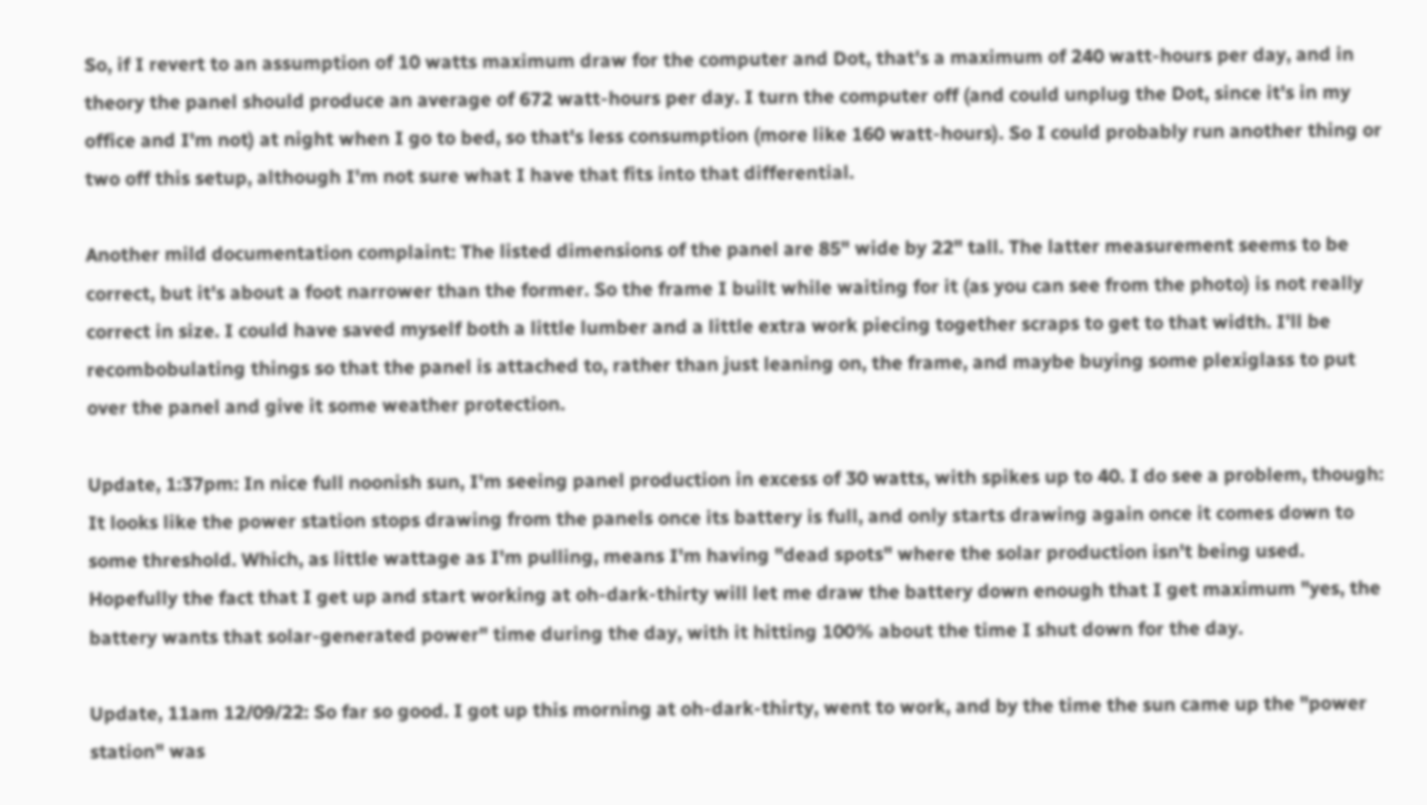So, if I revert to an assumption of 10 watts maximum draw for the computer and Dot, that's a maximum of 240 watt-hours per day, and in theory the panel should produce an average of 672 watt-hours per day. I turn the computer off (and could unplug the Dot, since it's in my office and I'm not) at night when I go to bed, so that's less consumption (more like 160 watt-hours). So I could probably run another thing or two off this setup, although I'm not sure what I have that fits into that differential.

Another mild documentation complaint: The listed dimensions of the panel are 85" wide by 22" tall. The latter measurement seems to be correct, but it's about a foot narrower than the former. So the frame I built while waiting for it (as you can see from the photo) is not really correct in size. I could have saved myself both a little lumber and a little extra work piecing together scraps to get to that width. I'll be recombobulating things so that the panel is attached to, rather than just leaning on, the frame, and maybe buying some plexiglass to put over the panel and give it some weather protection.

Update, 1:37pm: In nice full noonish sun, I'm seeing panel production in excess of 30 watts, with spikes up to 40. I do see a problem, though: It looks like the power station stops drawing from the panels once its battery is full, and only starts drawing again once it comes down to some threshold. Which, as little wattage as I'm pulling, means I'm having "dead spots" where the solar production isn't being used. Hopefully the fact that I get up and start working at oh-dark-thirty will let me draw the battery down enough that I get maximum "yes, the battery wants that solar-generated power" time during the day, with it hitting 100% about the time I shut down for the day.

Update, 11am 12/09/22: So far so good. I got up this morning at oh-dark-thirty, went to work, and by the time the sun came up the "power station" was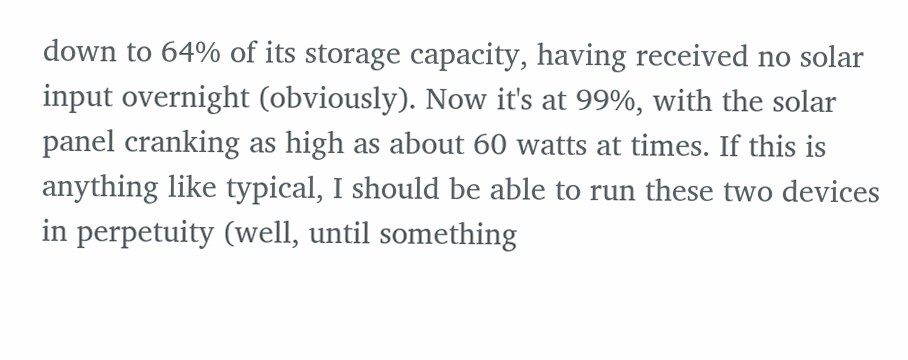down to 64% of its storage capacity, having received no solar input overnight (obviously). Now it's at 99%, with the solar panel cranking as high as about 60 watts at times. If this is anything like typical, I should be able to run these two devices in perpetuity (well, until something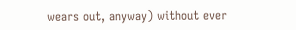wears out, anyway) without ever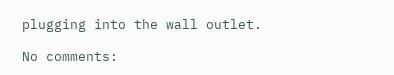plugging into the wall outlet.

No comments: